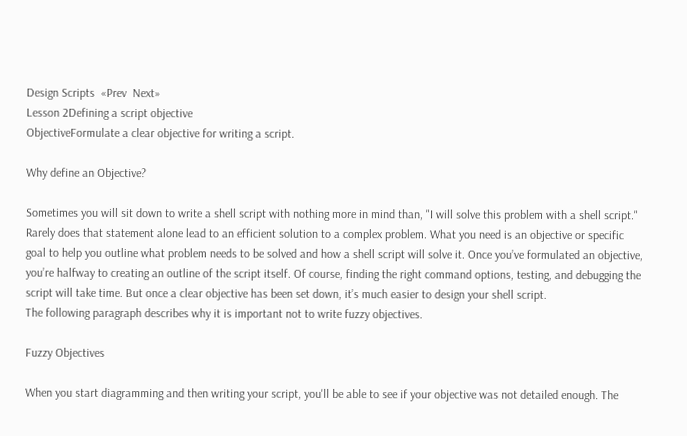Design Scripts  «Prev  Next»
Lesson 2Defining a script objective
ObjectiveFormulate a clear objective for writing a script.

Why define an Objective?

Sometimes you will sit down to write a shell script with nothing more in mind than, "I will solve this problem with a shell script."
Rarely does that statement alone lead to an efficient solution to a complex problem. What you need is an objective or specific goal to help you outline what problem needs to be solved and how a shell script will solve it. Once you’ve formulated an objective, you’re halfway to creating an outline of the script itself. Of course, finding the right command options, testing, and debugging the script will take time. But once a clear objective has been set down, it’s much easier to design your shell script.
The following paragraph describes why it is important not to write fuzzy objectives.

Fuzzy Objectives

When you start diagramming and then writing your script, you'll be able to see if your objective was not detailed enough. The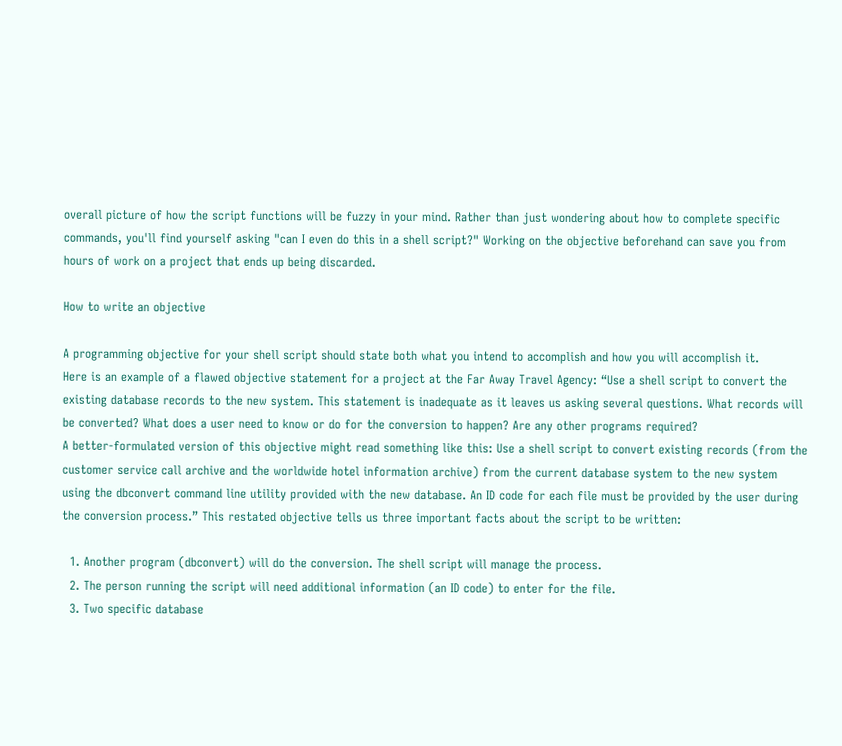overall picture of how the script functions will be fuzzy in your mind. Rather than just wondering about how to complete specific commands, you'll find yourself asking "can I even do this in a shell script?" Working on the objective beforehand can save you from hours of work on a project that ends up being discarded.

How to write an objective

A programming objective for your shell script should state both what you intend to accomplish and how you will accomplish it.
Here is an example of a flawed objective statement for a project at the Far Away Travel Agency: “Use a shell script to convert the existing database records to the new system. This statement is inadequate as it leaves us asking several questions. What records will be converted? What does a user need to know or do for the conversion to happen? Are any other programs required?
A better-formulated version of this objective might read something like this: Use a shell script to convert existing records (from the customer service call archive and the worldwide hotel information archive) from the current database system to the new system using the dbconvert command line utility provided with the new database. An ID code for each file must be provided by the user during the conversion process.” This restated objective tells us three important facts about the script to be written:

  1. Another program (dbconvert) will do the conversion. The shell script will manage the process.
  2. The person running the script will need additional information (an ID code) to enter for the file.
  3. Two specific database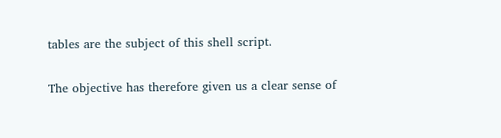tables are the subject of this shell script.

The objective has therefore given us a clear sense of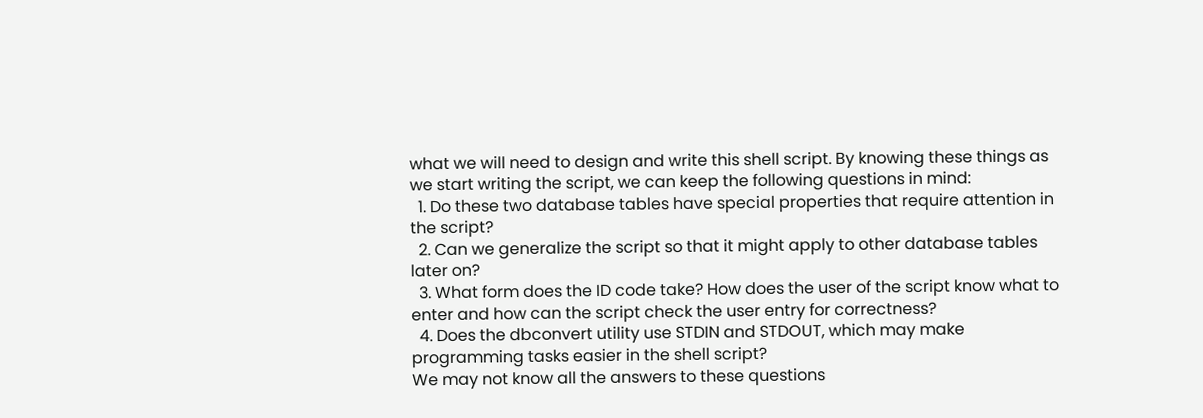what we will need to design and write this shell script. By knowing these things as we start writing the script, we can keep the following questions in mind:
  1. Do these two database tables have special properties that require attention in the script?
  2. Can we generalize the script so that it might apply to other database tables later on?
  3. What form does the ID code take? How does the user of the script know what to enter and how can the script check the user entry for correctness?
  4. Does the dbconvert utility use STDIN and STDOUT, which may make programming tasks easier in the shell script?
We may not know all the answers to these questions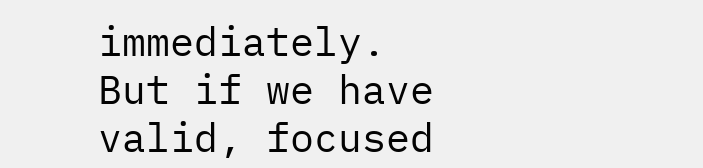immediately. But if we have valid, focused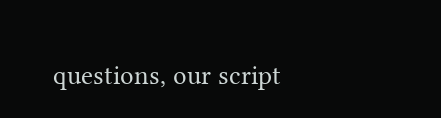questions, our script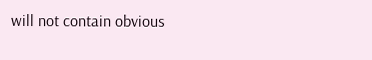will not contain obvious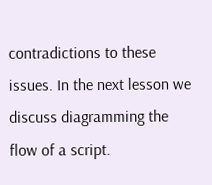contradictions to these issues. In the next lesson we discuss diagramming the flow of a script.